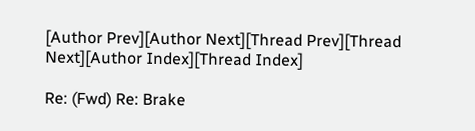[Author Prev][Author Next][Thread Prev][Thread Next][Author Index][Thread Index]

Re: (Fwd) Re: Brake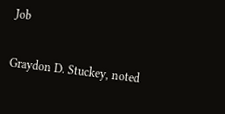Job

Graydon D. Stuckey, noted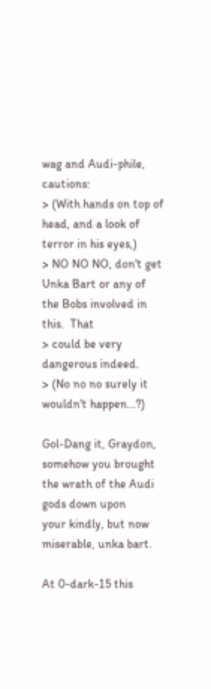wag and Audi-phile, cautions:
> (With hands on top of head, and a look of terror in his eyes,)
> NO NO NO, don't get Unka Bart or any of the Bobs involved in this.  That
> could be very dangerous indeed.
> (No no no surely it wouldn't happen...?)

Gol-Dang it, Graydon, somehow you brought the wrath of the Audi gods down upon
your kindly, but now miserable, unka bart.

At 0-dark-15 this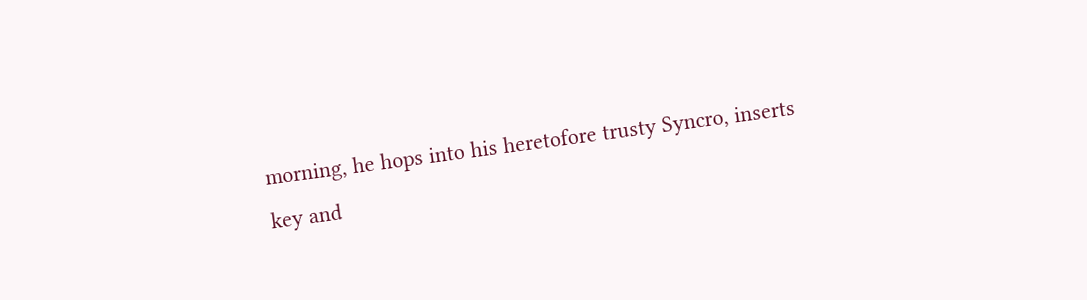morning, he hops into his heretofore trusty Syncro, inserts
key and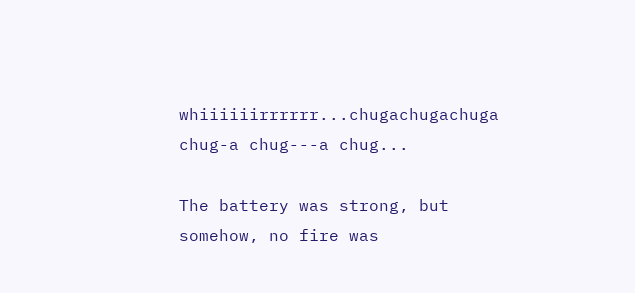whiiiiiirrrrrr...chugachugachuga chug-a chug---a chug...

The battery was strong, but somehow, no fire was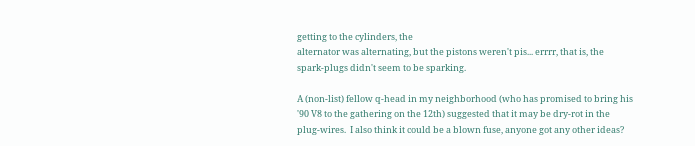getting to the cylinders, the
alternator was alternating, but the pistons weren't pis... errrr, that is, the
spark-plugs didn't seem to be sparking.

A (non-list) fellow q-head in my neighborhood (who has promised to bring his
'90 V8 to the gathering on the 12th) suggested that it may be dry-rot in the
plug-wires.  I also think it could be a blown fuse, anyone got any other ideas?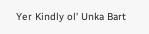Yer Kindly ol' Unka Bart